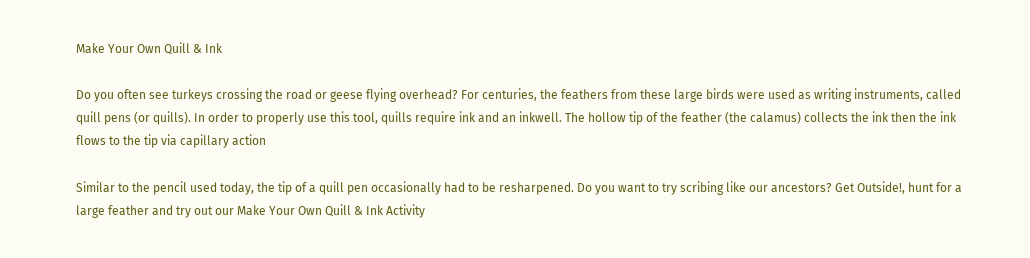Make Your Own Quill & Ink

Do you often see turkeys crossing the road or geese flying overhead? For centuries, the feathers from these large birds were used as writing instruments, called quill pens (or quills). In order to properly use this tool, quills require ink and an inkwell. The hollow tip of the feather (the calamus) collects the ink then the ink flows to the tip via capillary action

Similar to the pencil used today, the tip of a quill pen occasionally had to be resharpened. Do you want to try scribing like our ancestors? Get Outside!, hunt for a large feather and try out our Make Your Own Quill & Ink Activity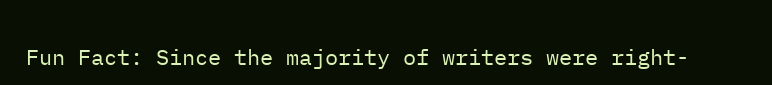Fun Fact: Since the majority of writers were right-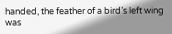handed, the feather of a bird’s left wing was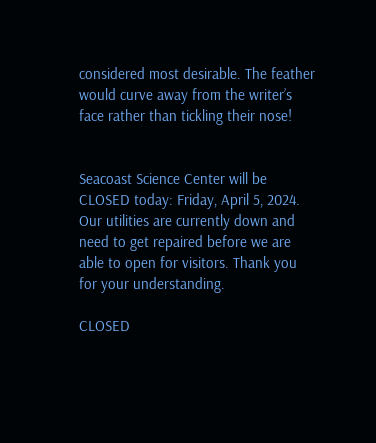considered most desirable. The feather would curve away from the writer’s face rather than tickling their nose!


Seacoast Science Center will be CLOSED today: Friday, April 5, 2024. Our utilities are currently down and need to get repaired before we are able to open for visitors. Thank you for your understanding.

CLOSED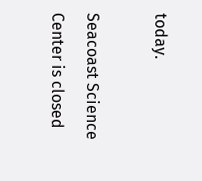today.

Seacoast Science Center is closed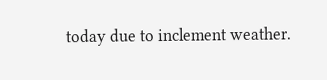today due to inclement weather.